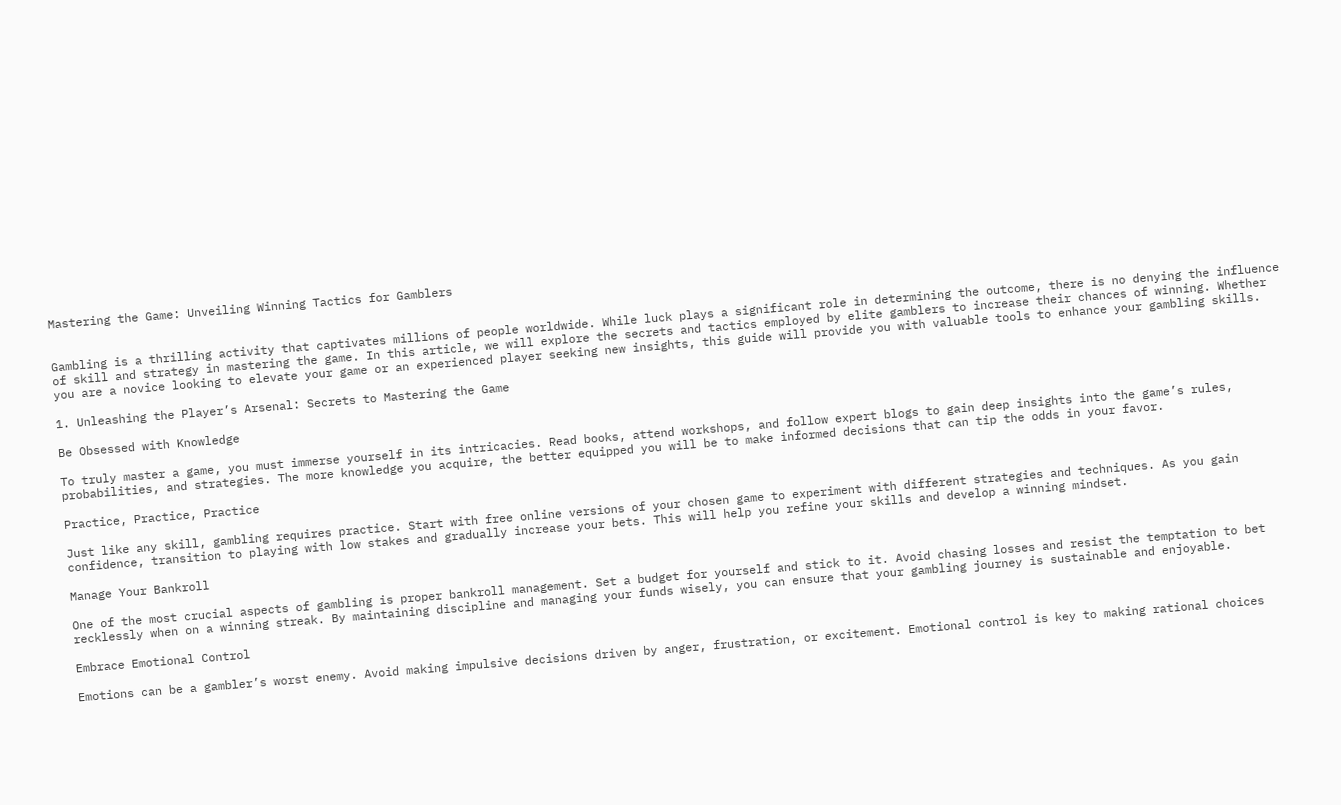Mastering the Game: Unveiling Winning Tactics for Gamblers


Gambling is a thrilling activity that captivates millions of people worldwide. While luck plays a significant role in determining the outcome, there is no denying the influence of skill and strategy in mastering the game. In this article, we will explore the secrets and tactics employed by elite gamblers to increase their chances of winning. Whether you are a novice looking to elevate your game or an experienced player seeking new insights, this guide will provide you with valuable tools to enhance your gambling skills.

1. Unleashing the Player’s Arsenal: Secrets to Mastering the Game

Be Obsessed with Knowledge

To truly master a game, you must immerse yourself in its intricacies. Read books, attend workshops, and follow expert blogs to gain deep insights into the game’s rules, probabilities, and strategies. The more knowledge you acquire, the better equipped you will be to make informed decisions that can tip the odds in your favor.

Practice, Practice, Practice

Just like any skill, gambling requires practice. Start with free online versions of your chosen game to experiment with different strategies and techniques. As you gain confidence, transition to playing with low stakes and gradually increase your bets. This will help you refine your skills and develop a winning mindset.

Manage Your Bankroll

One of the most crucial aspects of gambling is proper bankroll management. Set a budget for yourself and stick to it. Avoid chasing losses and resist the temptation to bet recklessly when on a winning streak. By maintaining discipline and managing your funds wisely, you can ensure that your gambling journey is sustainable and enjoyable.

Embrace Emotional Control

Emotions can be a gambler’s worst enemy. Avoid making impulsive decisions driven by anger, frustration, or excitement. Emotional control is key to making rational choices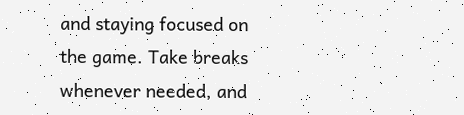and staying focused on the game. Take breaks whenever needed, and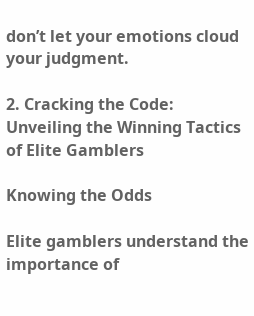don’t let your emotions cloud your judgment.

2. Cracking the Code: Unveiling the Winning Tactics of Elite Gamblers

Knowing the Odds

Elite gamblers understand the importance of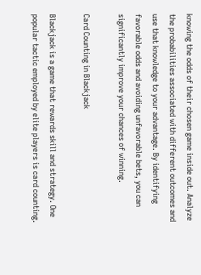knowing the odds of their chosen game inside out. Analyze the probabilities associated with different outcomes and use that knowledge to your advantage. By identifying favorable odds and avoiding unfavorable bets, you can significantly improve your chances of winning.

Card Counting in Blackjack

Blackjack is a game that rewards skill and strategy. One popular tactic employed by elite players is card counting.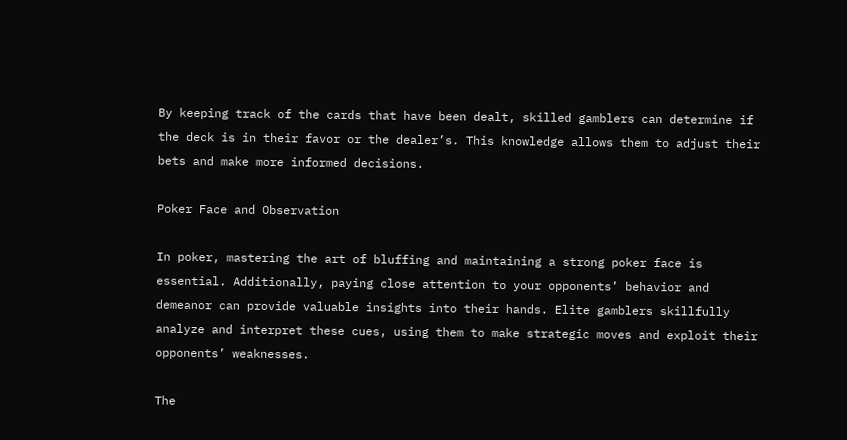By keeping track of the cards that have been dealt, skilled gamblers can determine if the deck is in their favor or the dealer’s. This knowledge allows them to adjust their bets and make more informed decisions.

Poker Face and Observation

In poker, mastering the art of bluffing and maintaining a strong poker face is essential. Additionally, paying close attention to your opponents’ behavior and demeanor can provide valuable insights into their hands. Elite gamblers skillfully analyze and interpret these cues, using them to make strategic moves and exploit their opponents’ weaknesses.

The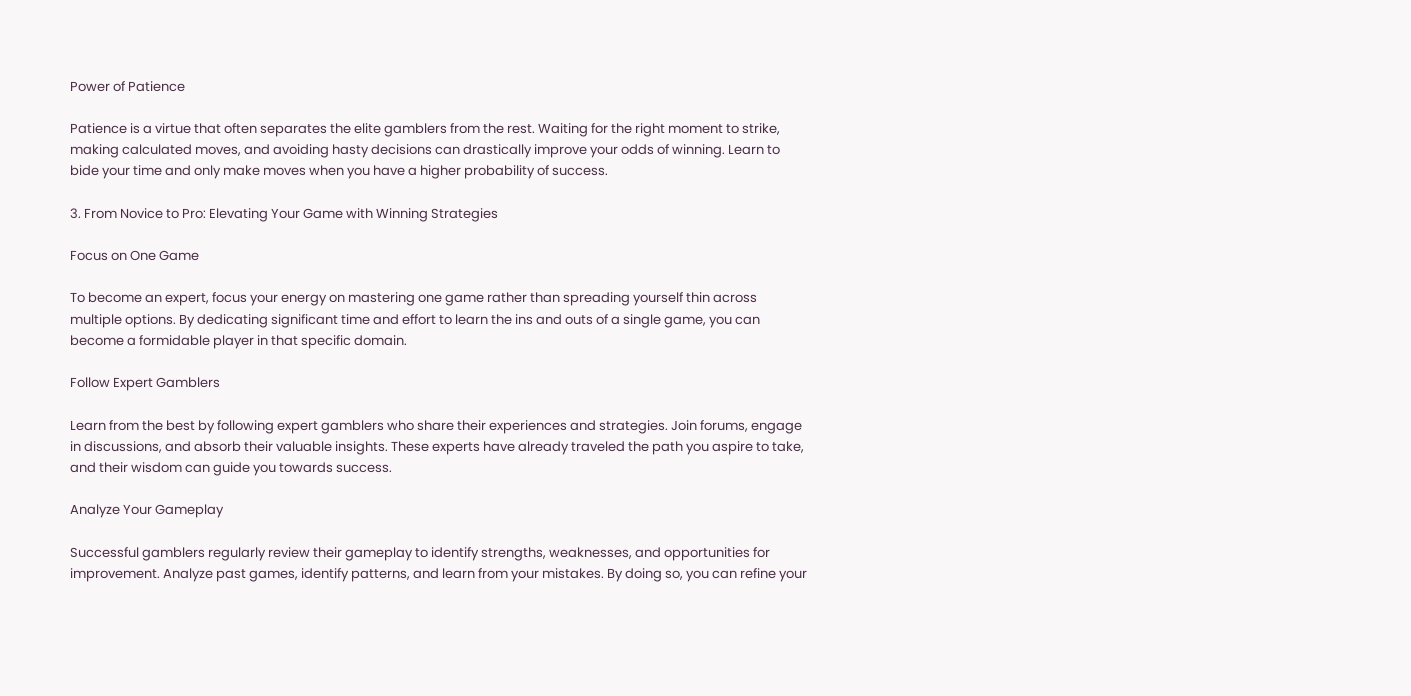Power of Patience

Patience is a virtue that often separates the elite gamblers from the rest. Waiting for the right moment to strike, making calculated moves, and avoiding hasty decisions can drastically improve your odds of winning. Learn to bide your time and only make moves when you have a higher probability of success.

3. From Novice to Pro: Elevating Your Game with Winning Strategies

Focus on One Game

To become an expert, focus your energy on mastering one game rather than spreading yourself thin across multiple options. By dedicating significant time and effort to learn the ins and outs of a single game, you can become a formidable player in that specific domain.

Follow Expert Gamblers

Learn from the best by following expert gamblers who share their experiences and strategies. Join forums, engage in discussions, and absorb their valuable insights. These experts have already traveled the path you aspire to take, and their wisdom can guide you towards success.

Analyze Your Gameplay

Successful gamblers regularly review their gameplay to identify strengths, weaknesses, and opportunities for improvement. Analyze past games, identify patterns, and learn from your mistakes. By doing so, you can refine your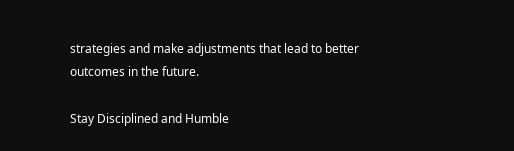strategies and make adjustments that lead to better outcomes in the future.

Stay Disciplined and Humble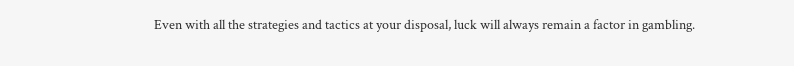Even with all the strategies and tactics at your disposal, luck will always remain a factor in gambling.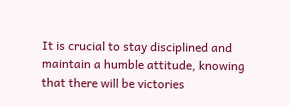It is crucial to stay disciplined and maintain a humble attitude, knowing that there will be victories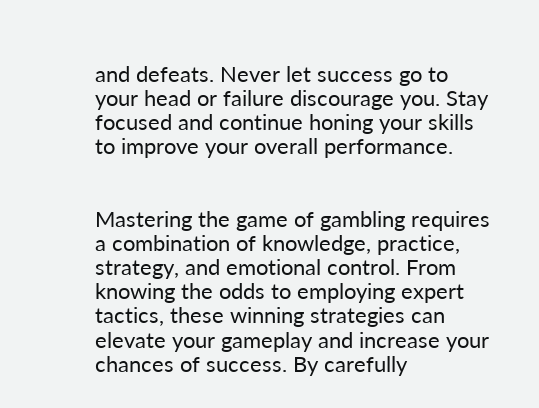and defeats. Never let success go to your head or failure discourage you. Stay focused and continue honing your skills to improve your overall performance.


Mastering the game of gambling requires a combination of knowledge, practice, strategy, and emotional control. From knowing the odds to employing expert tactics, these winning strategies can elevate your gameplay and increase your chances of success. By carefully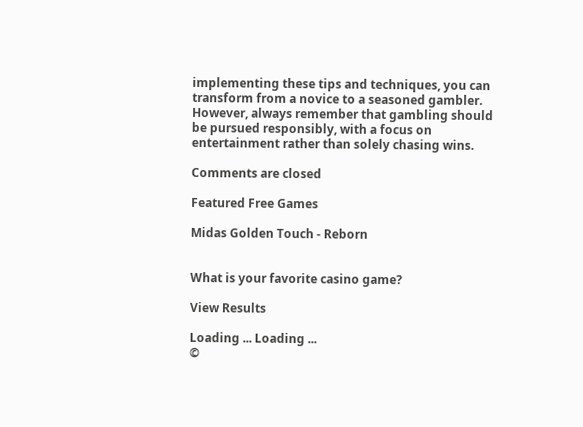implementing these tips and techniques, you can transform from a novice to a seasoned gambler. However, always remember that gambling should be pursued responsibly, with a focus on entertainment rather than solely chasing wins.

Comments are closed

Featured Free Games

Midas Golden Touch - Reborn


What is your favorite casino game?

View Results

Loading ... Loading ...
©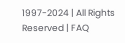1997-2024 | All Rights Reserved | FAQ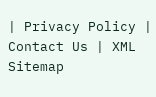| Privacy Policy | Contact Us | XML Sitemap